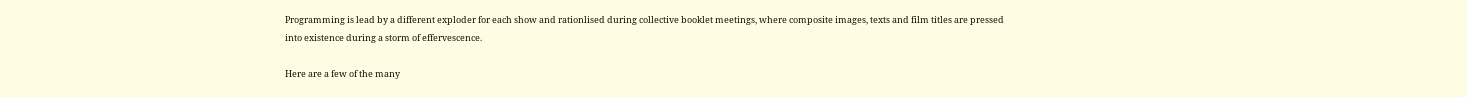Programming is lead by a different exploder for each show and rationlised during collective booklet meetings, where composite images, texts and film titles are pressed into existence during a storm of effervescence.

Here are a few of the many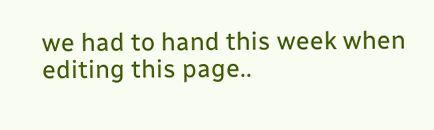we had to hand this week when editing this page..